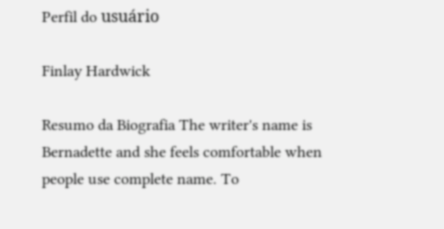Perfil do usuário

Finlay Hardwick

Resumo da Biografia The writer's name is Bernadette and she feels comfortable when people use complete name. To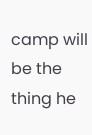camp will be the thing he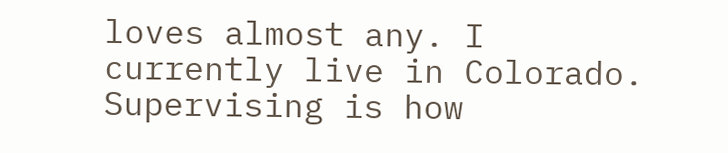loves almost any. I currently live in Colorado. Supervising is how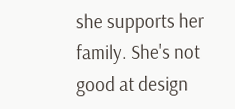she supports her family. She's not good at design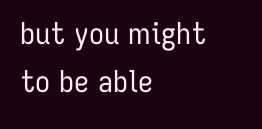but you might to be able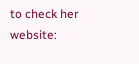to check her website: